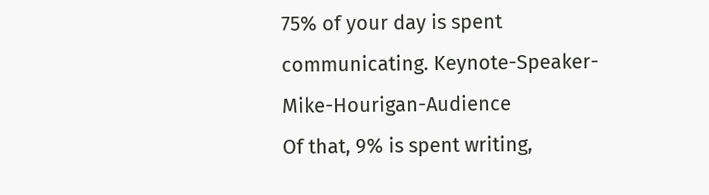75% of your day is spent communicating. Keynote-Speaker-Mike-Hourigan-Audience
Of that, 9% is spent writing,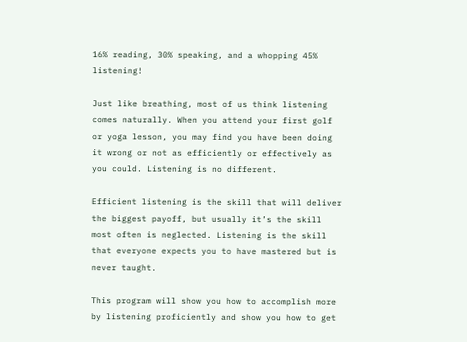16% reading, 30% speaking, and a whopping 45% listening!

Just like breathing, most of us think listening comes naturally. When you attend your first golf or yoga lesson, you may find you have been doing it wrong or not as efficiently or effectively as you could. Listening is no different.

Efficient listening is the skill that will deliver the biggest payoff, but usually it’s the skill most often is neglected. Listening is the skill that everyone expects you to have mastered but is never taught.

This program will show you how to accomplish more by listening proficiently and show you how to get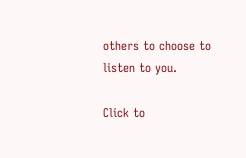others to choose to listen to you.

Click to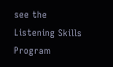see the Listening Skills Program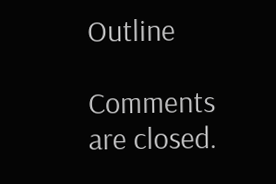Outline

Comments are closed.